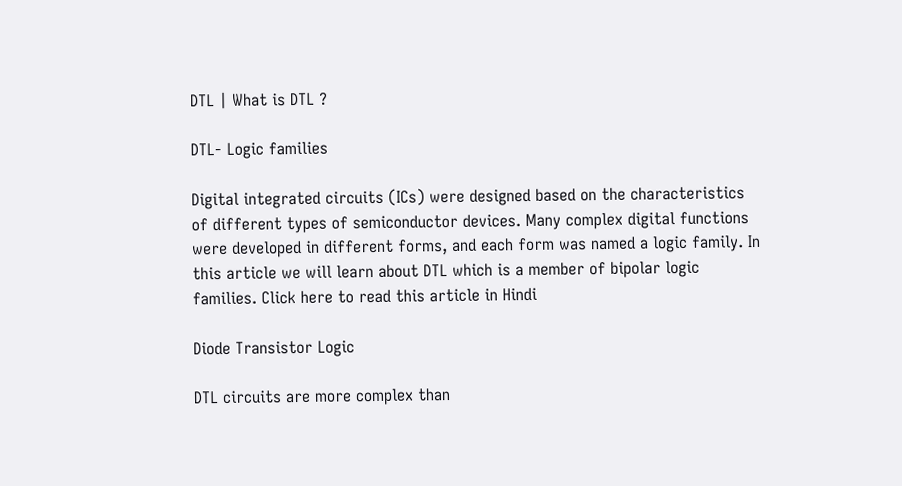DTL | What is DTL ?

DTL- Logic families

Digital integrated circuits (ICs) were designed based on the characteristics of different types of semiconductor devices. Many complex digital functions were developed in different forms, and each form was named a logic family. In this article we will learn about DTL which is a member of bipolar logic families. Click here to read this article in Hindi

Diode Transistor Logic

DTL circuits are more complex than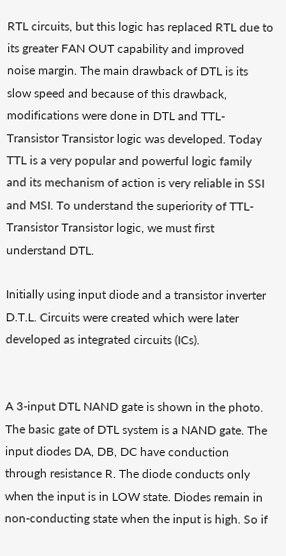RTL circuits, but this logic has replaced RTL due to its greater FAN OUT capability and improved noise margin. The main drawback of DTL is its slow speed and because of this drawback, modifications were done in DTL and TTL-Transistor Transistor logic was developed. Today TTL is a very popular and powerful logic family and its mechanism of action is very reliable in SSI and MSI. To understand the superiority of TTL-Transistor Transistor logic, we must first understand DTL.

Initially using input diode and a transistor inverter D.T.L. Circuits were created which were later developed as integrated circuits (ICs).


A 3-input DTL NAND gate is shown in the photo. The basic gate of DTL system is a NAND gate. The input diodes DA, DB, DC have conduction through resistance R. The diode conducts only when the input is in LOW state. Diodes remain in non-conducting state when the input is high. So if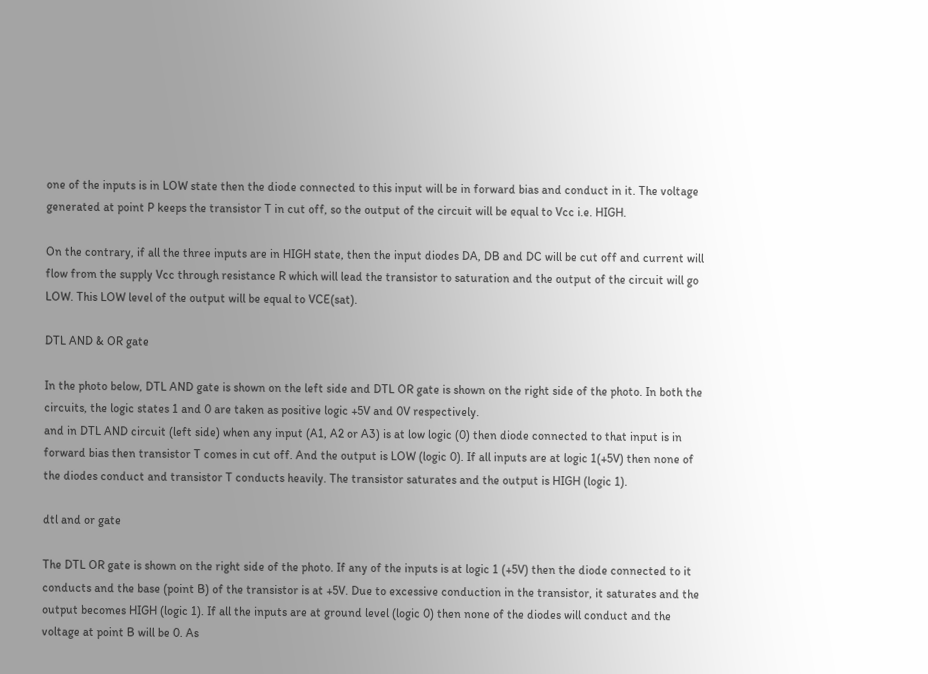one of the inputs is in LOW state then the diode connected to this input will be in forward bias and conduct in it. The voltage generated at point P keeps the transistor T in cut off, so the output of the circuit will be equal to Vcc i.e. HIGH.

On the contrary, if all the three inputs are in HIGH state, then the input diodes DA, DB and DC will be cut off and current will flow from the supply Vcc through resistance R which will lead the transistor to saturation and the output of the circuit will go LOW. This LOW level of the output will be equal to VCE(sat).

DTL AND & OR gate

In the photo below, DTL AND gate is shown on the left side and DTL OR gate is shown on the right side of the photo. In both the circuits, the logic states 1 and 0 are taken as positive logic +5V and 0V respectively.
and in DTL AND circuit (left side) when any input (A1, A2 or A3) is at low logic (0) then diode connected to that input is in forward bias then transistor T comes in cut off. And the output is LOW (logic 0). If all inputs are at logic 1(+5V) then none of the diodes conduct and transistor T conducts heavily. The transistor saturates and the output is HIGH (logic 1).

dtl and or gate

The DTL OR gate is shown on the right side of the photo. If any of the inputs is at logic 1 (+5V) then the diode connected to it conducts and the base (point B) of the transistor is at +5V. Due to excessive conduction in the transistor, it saturates and the output becomes HIGH (logic 1). If all the inputs are at ground level (logic 0) then none of the diodes will conduct and the voltage at point B will be 0. As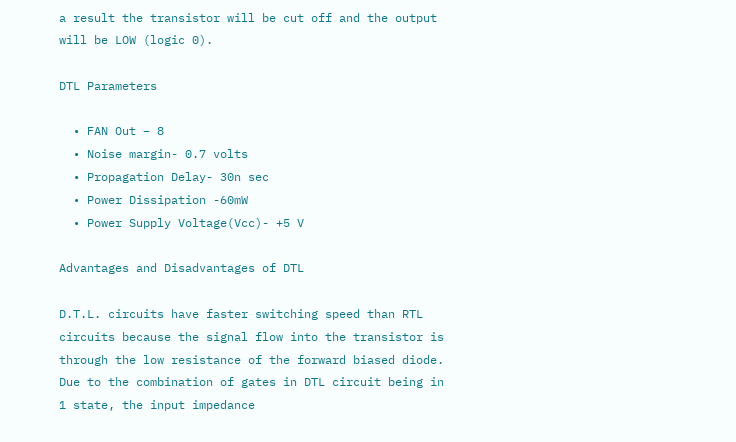a result the transistor will be cut off and the output will be LOW (logic 0).

DTL Parameters

  • FAN Out – 8
  • Noise margin- 0.7 volts
  • Propagation Delay- 30n sec
  • Power Dissipation -60mW
  • Power Supply Voltage(Vcc)- +5 V

Advantages and Disadvantages of DTL

D.T.L. circuits have faster switching speed than RTL circuits because the signal flow into the transistor is through the low resistance of the forward biased diode. Due to the combination of gates in DTL circuit being in 1 state, the input impedance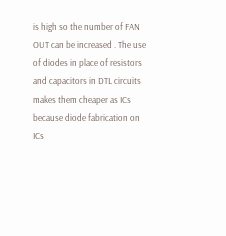is high so the number of FAN OUT can be increased . The use of diodes in place of resistors and capacitors in DTL circuits makes them cheaper as ICs because diode fabrication on ICs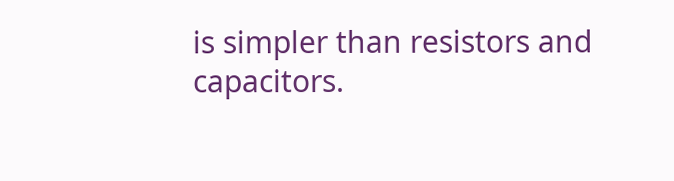is simpler than resistors and capacitors.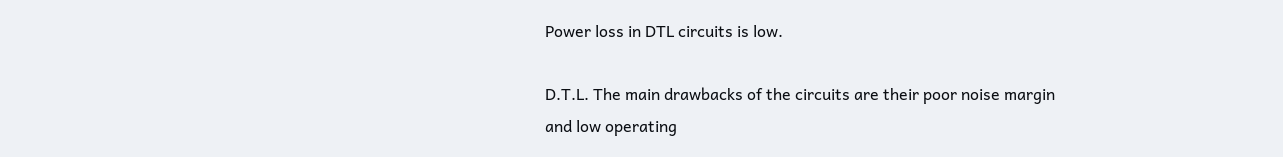Power loss in DTL circuits is low.

D.T.L. The main drawbacks of the circuits are their poor noise margin and low operating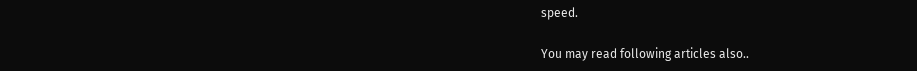speed.

You may read following articles also..